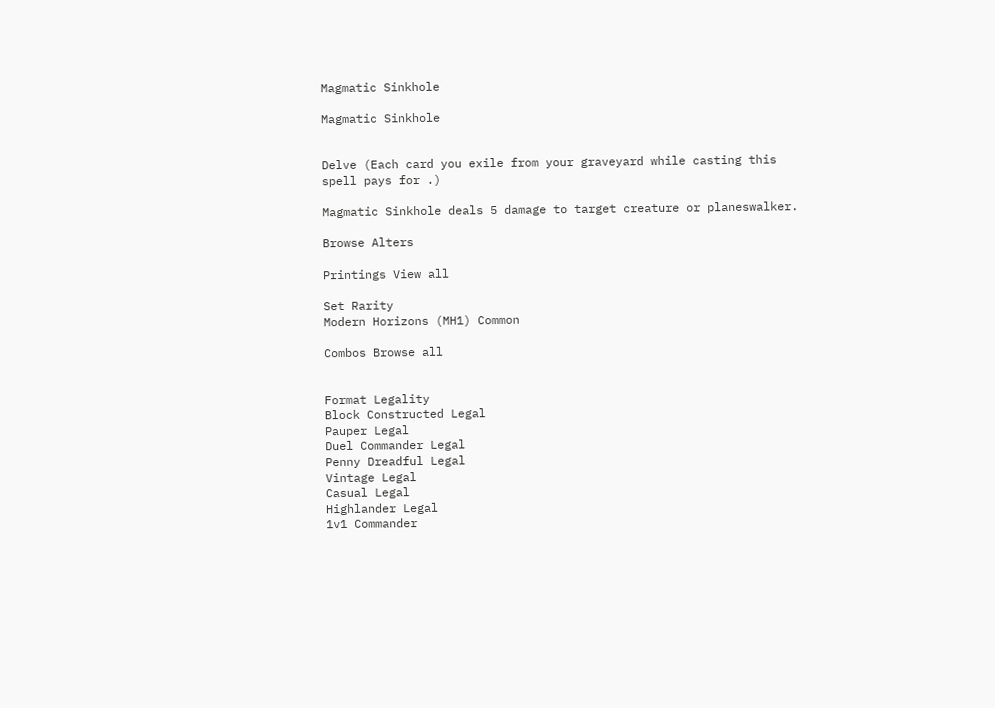Magmatic Sinkhole

Magmatic Sinkhole


Delve (Each card you exile from your graveyard while casting this spell pays for .)

Magmatic Sinkhole deals 5 damage to target creature or planeswalker.

Browse Alters

Printings View all

Set Rarity
Modern Horizons (MH1) Common

Combos Browse all


Format Legality
Block Constructed Legal
Pauper Legal
Duel Commander Legal
Penny Dreadful Legal
Vintage Legal
Casual Legal
Highlander Legal
1v1 Commander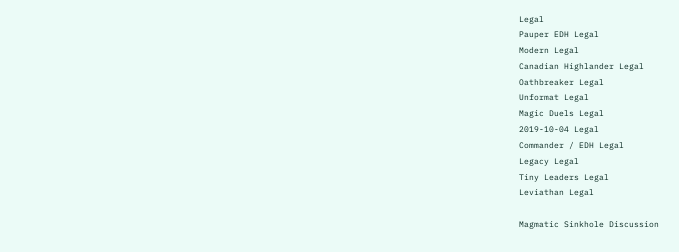Legal
Pauper EDH Legal
Modern Legal
Canadian Highlander Legal
Oathbreaker Legal
Unformat Legal
Magic Duels Legal
2019-10-04 Legal
Commander / EDH Legal
Legacy Legal
Tiny Leaders Legal
Leviathan Legal

Magmatic Sinkhole Discussion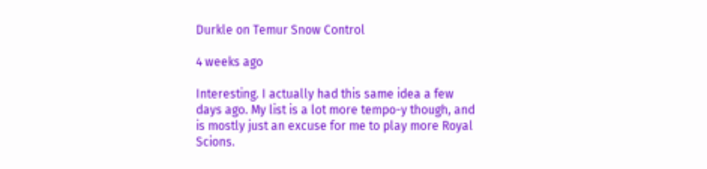Durkle on Temur Snow Control

4 weeks ago

Interesting. I actually had this same idea a few days ago. My list is a lot more tempo-y though, and is mostly just an excuse for me to play more Royal Scions.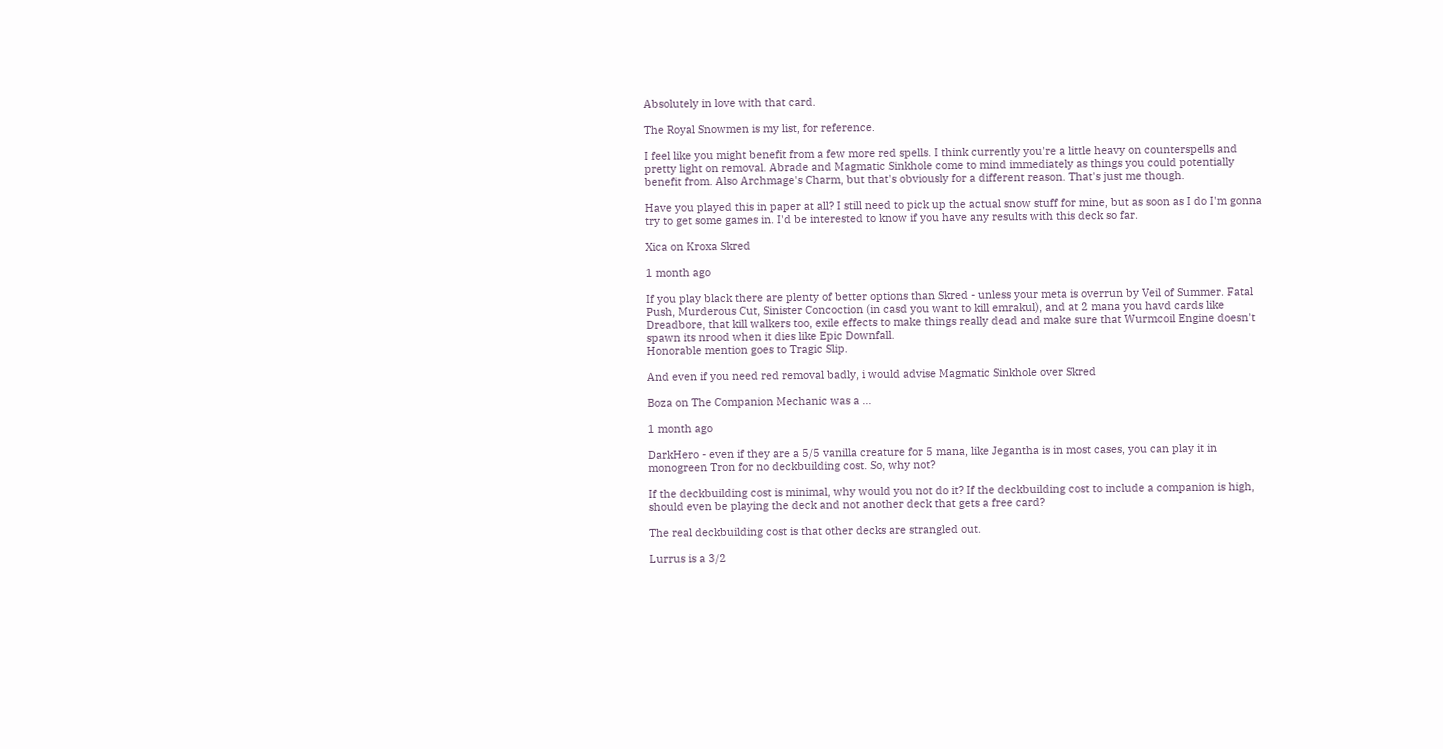Absolutely in love with that card.

The Royal Snowmen is my list, for reference.

I feel like you might benefit from a few more red spells. I think currently you're a little heavy on counterspells and pretty light on removal. Abrade and Magmatic Sinkhole come to mind immediately as things you could potentially benefit from. Also Archmage's Charm, but that's obviously for a different reason. That's just me though.

Have you played this in paper at all? I still need to pick up the actual snow stuff for mine, but as soon as I do I'm gonna try to get some games in. I'd be interested to know if you have any results with this deck so far.

Xica on Kroxa Skred

1 month ago

If you play black there are plenty of better options than Skred - unless your meta is overrun by Veil of Summer. Fatal Push, Murderous Cut, Sinister Concoction (in casd you want to kill emrakul), and at 2 mana you havd cards like Dreadbore, that kill walkers too, exile effects to make things really dead and make sure that Wurmcoil Engine doesn't spawn its nrood when it dies like Epic Downfall.
Honorable mention goes to Tragic Slip.

And even if you need red removal badly, i would advise Magmatic Sinkhole over Skred

Boza on The Companion Mechanic was a ...

1 month ago

DarkHero - even if they are a 5/5 vanilla creature for 5 mana, like Jegantha is in most cases, you can play it in monogreen Tron for no deckbuilding cost. So, why not?

If the deckbuilding cost is minimal, why would you not do it? If the deckbuilding cost to include a companion is high, should even be playing the deck and not another deck that gets a free card?

The real deckbuilding cost is that other decks are strangled out.

Lurrus is a 3/2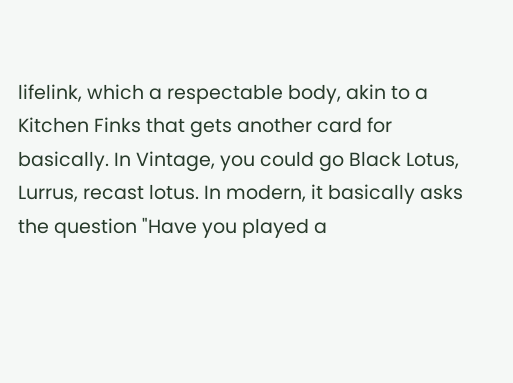lifelink, which a respectable body, akin to a Kitchen Finks that gets another card for basically. In Vintage, you could go Black Lotus, Lurrus, recast lotus. In modern, it basically asks the question "Have you played a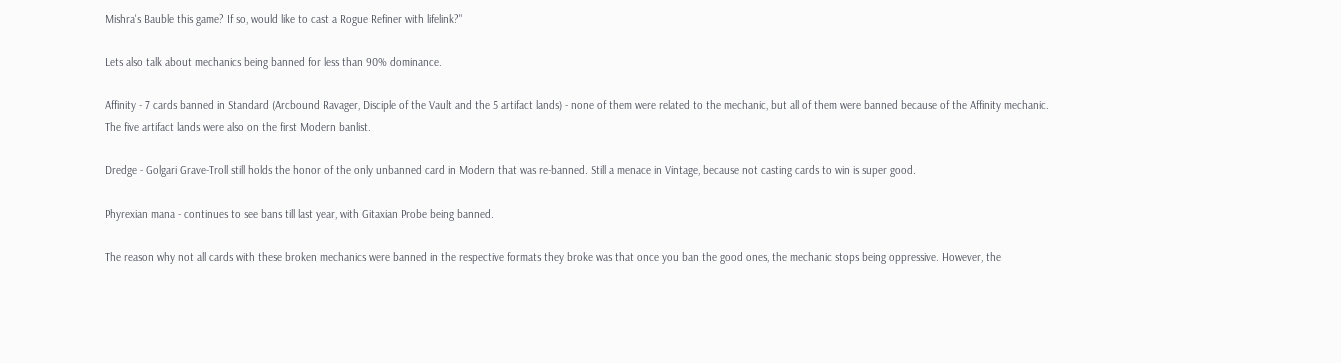Mishra's Bauble this game? If so, would like to cast a Rogue Refiner with lifelink?"

Lets also talk about mechanics being banned for less than 90% dominance.

Affinity - 7 cards banned in Standard (Arcbound Ravager, Disciple of the Vault and the 5 artifact lands) - none of them were related to the mechanic, but all of them were banned because of the Affinity mechanic. The five artifact lands were also on the first Modern banlist.

Dredge - Golgari Grave-Troll still holds the honor of the only unbanned card in Modern that was re-banned. Still a menace in Vintage, because not casting cards to win is super good.

Phyrexian mana - continues to see bans till last year, with Gitaxian Probe being banned.

The reason why not all cards with these broken mechanics were banned in the respective formats they broke was that once you ban the good ones, the mechanic stops being oppressive. However, the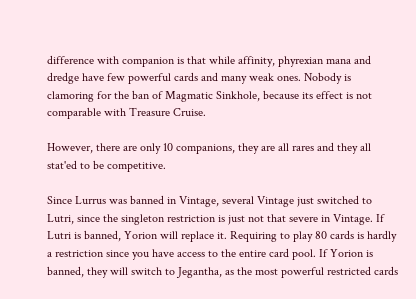difference with companion is that while affinity, phyrexian mana and dredge have few powerful cards and many weak ones. Nobody is clamoring for the ban of Magmatic Sinkhole, because its effect is not comparable with Treasure Cruise.

However, there are only 10 companions, they are all rares and they all stat'ed to be competitive.

Since Lurrus was banned in Vintage, several Vintage just switched to Lutri, since the singleton restriction is just not that severe in Vintage. If Lutri is banned, Yorion will replace it. Requiring to play 80 cards is hardly a restriction since you have access to the entire card pool. If Yorion is banned, they will switch to Jegantha, as the most powerful restricted cards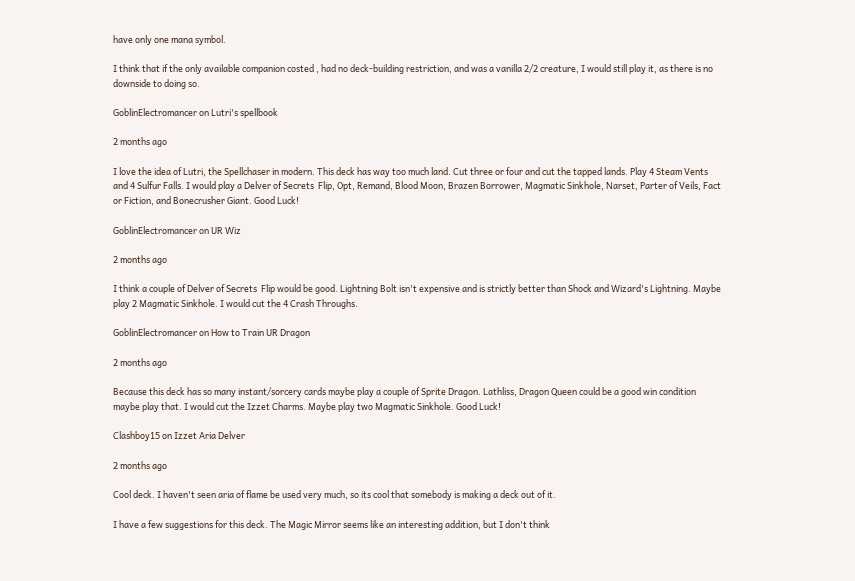have only one mana symbol.

I think that if the only available companion costed , had no deck-building restriction, and was a vanilla 2/2 creature, I would still play it, as there is no downside to doing so.

GoblinElectromancer on Lutri's spellbook

2 months ago

I love the idea of Lutri, the Spellchaser in modern. This deck has way too much land. Cut three or four and cut the tapped lands. Play 4 Steam Vents and 4 Sulfur Falls. I would play a Delver of Secrets  Flip, Opt, Remand, Blood Moon, Brazen Borrower, Magmatic Sinkhole, Narset, Parter of Veils, Fact or Fiction, and Bonecrusher Giant. Good Luck!

GoblinElectromancer on UR Wiz

2 months ago

I think a couple of Delver of Secrets  Flip would be good. Lightning Bolt isn't expensive and is strictly better than Shock and Wizard's Lightning. Maybe play 2 Magmatic Sinkhole. I would cut the 4 Crash Throughs.

GoblinElectromancer on How to Train UR Dragon

2 months ago

Because this deck has so many instant/sorcery cards maybe play a couple of Sprite Dragon. Lathliss, Dragon Queen could be a good win condition maybe play that. I would cut the Izzet Charms. Maybe play two Magmatic Sinkhole. Good Luck!

Clashboy15 on Izzet Aria Delver

2 months ago

Cool deck. I haven't seen aria of flame be used very much, so its cool that somebody is making a deck out of it.

I have a few suggestions for this deck. The Magic Mirror seems like an interesting addition, but I don't think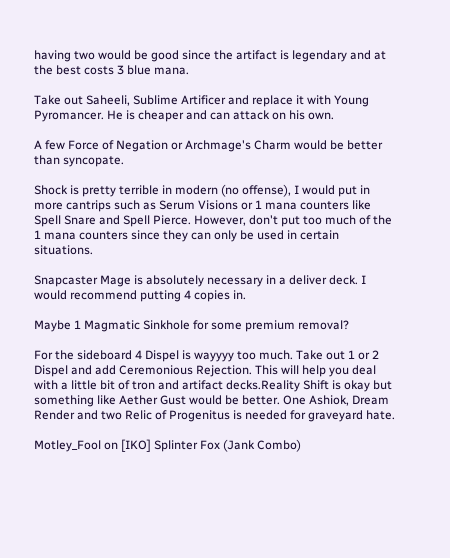having two would be good since the artifact is legendary and at the best costs 3 blue mana.

Take out Saheeli, Sublime Artificer and replace it with Young Pyromancer. He is cheaper and can attack on his own.

A few Force of Negation or Archmage's Charm would be better than syncopate.

Shock is pretty terrible in modern (no offense), I would put in more cantrips such as Serum Visions or 1 mana counters like Spell Snare and Spell Pierce. However, don't put too much of the 1 mana counters since they can only be used in certain situations.

Snapcaster Mage is absolutely necessary in a deliver deck. I would recommend putting 4 copies in.

Maybe 1 Magmatic Sinkhole for some premium removal?

For the sideboard 4 Dispel is wayyyy too much. Take out 1 or 2 Dispel and add Ceremonious Rejection. This will help you deal with a little bit of tron and artifact decks.Reality Shift is okay but something like Aether Gust would be better. One Ashiok, Dream Render and two Relic of Progenitus is needed for graveyard hate.

Motley_Fool on [IKO] Splinter Fox (Jank Combo)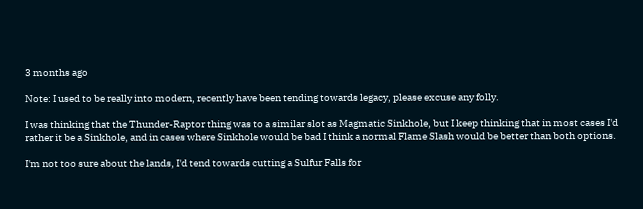3 months ago

Note: I used to be really into modern, recently have been tending towards legacy, please excuse any folly.

I was thinking that the Thunder-Raptor thing was to a similar slot as Magmatic Sinkhole, but I keep thinking that in most cases I'd rather it be a Sinkhole, and in cases where Sinkhole would be bad I think a normal Flame Slash would be better than both options.

I'm not too sure about the lands, I'd tend towards cutting a Sulfur Falls for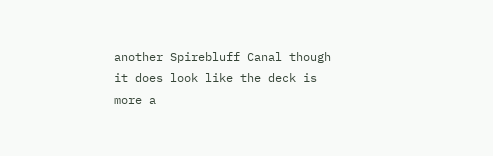another Spirebluff Canal though it does look like the deck is more a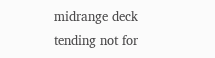midrange deck tending not for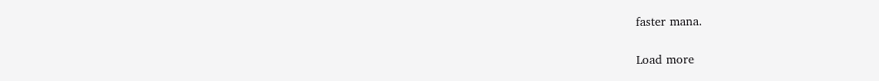faster mana.

Load more